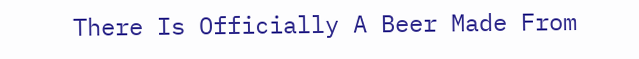There Is Officially A Beer Made From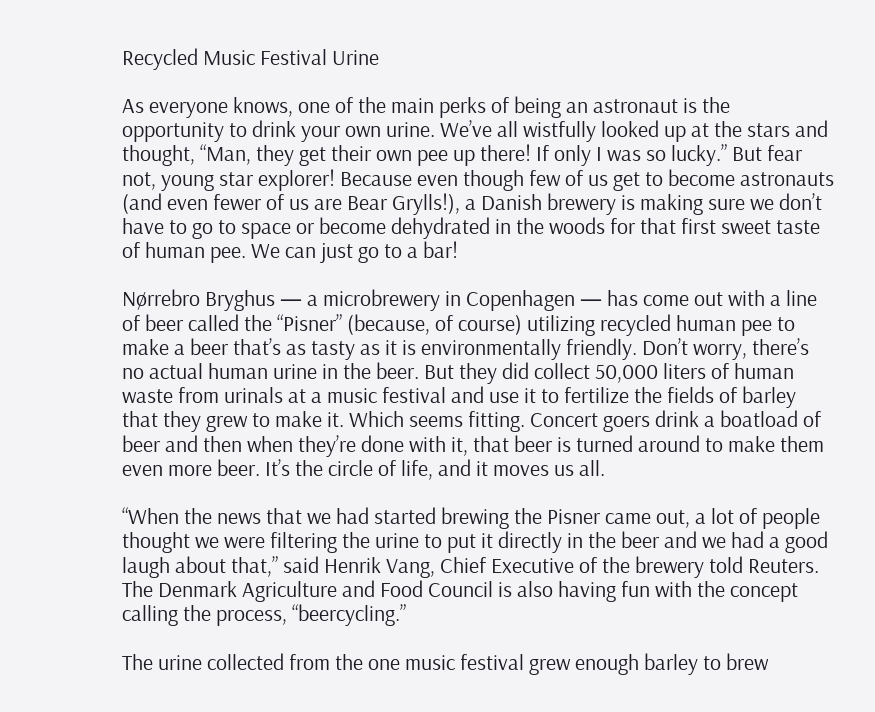Recycled Music Festival Urine

As everyone knows, one of the main perks of being an astronaut is the opportunity to drink your own urine. We’ve all wistfully looked up at the stars and thought, “Man, they get their own pee up there! If only I was so lucky.” But fear not, young star explorer! Because even though few of us get to become astronauts (and even fewer of us are Bear Grylls!), a Danish brewery is making sure we don’t have to go to space or become dehydrated in the woods for that first sweet taste of human pee. We can just go to a bar!

Nørrebro Bryghus — a microbrewery in Copenhagen — has come out with a line of beer called the “Pisner” (because, of course) utilizing recycled human pee to make a beer that’s as tasty as it is environmentally friendly. Don’t worry, there’s no actual human urine in the beer. But they did collect 50,000 liters of human waste from urinals at a music festival and use it to fertilize the fields of barley that they grew to make it. Which seems fitting. Concert goers drink a boatload of beer and then when they’re done with it, that beer is turned around to make them even more beer. It’s the circle of life, and it moves us all.

“When the news that we had started brewing the Pisner came out, a lot of people thought we were filtering the urine to put it directly in the beer and we had a good laugh about that,” said Henrik Vang, Chief Executive of the brewery told Reuters. The Denmark Agriculture and Food Council is also having fun with the concept calling the process, “beercycling.”

The urine collected from the one music festival grew enough barley to brew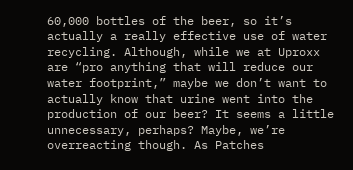60,000 bottles of the beer, so it’s actually a really effective use of water recycling. Although, while we at Uproxx are “pro anything that will reduce our water footprint,” maybe we don’t want to actually know that urine went into the production of our beer? It seems a little unnecessary, perhaps? Maybe, we’re overreacting though. As Patches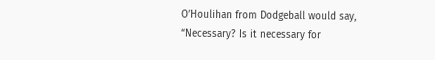O’Houlihan from Dodgeball would say, “Necessary? Is it necessary for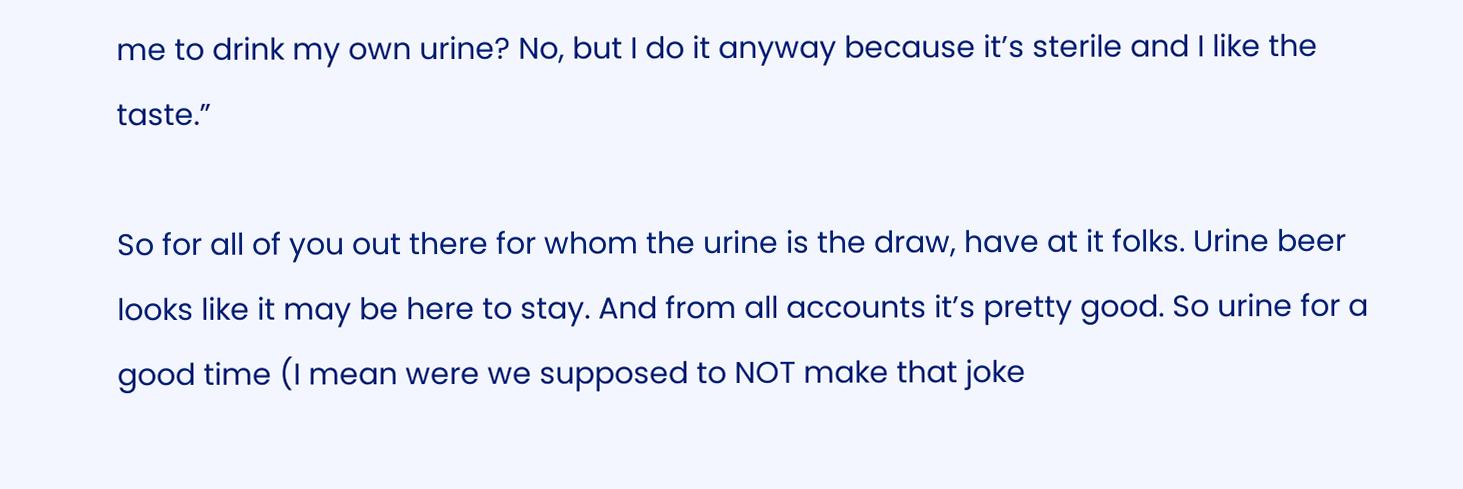me to drink my own urine? No, but I do it anyway because it’s sterile and I like the taste.”

So for all of you out there for whom the urine is the draw, have at it folks. Urine beer looks like it may be here to stay. And from all accounts it’s pretty good. So urine for a good time (I mean were we supposed to NOT make that joke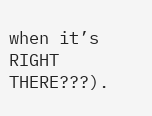when it’s RIGHT THERE???).